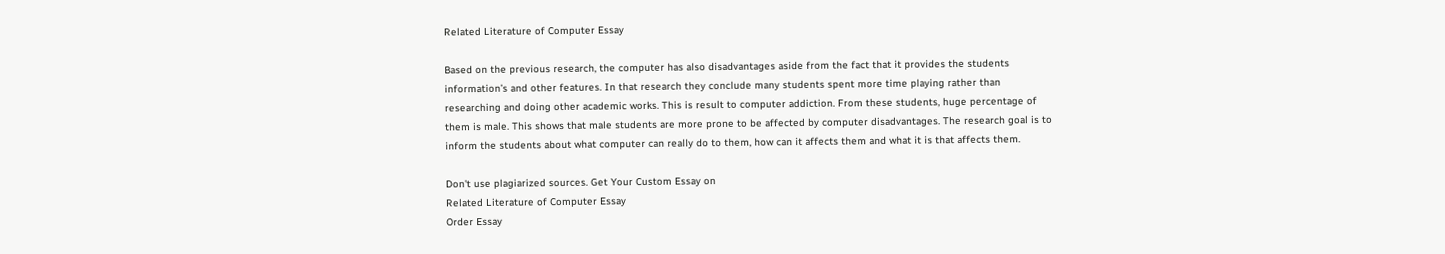Related Literature of Computer Essay

Based on the previous research, the computer has also disadvantages aside from the fact that it provides the students information’s and other features. In that research they conclude many students spent more time playing rather than researching and doing other academic works. This is result to computer addiction. From these students, huge percentage of them is male. This shows that male students are more prone to be affected by computer disadvantages. The research goal is to inform the students about what computer can really do to them, how can it affects them and what it is that affects them.

Don't use plagiarized sources. Get Your Custom Essay on
Related Literature of Computer Essay
Order Essay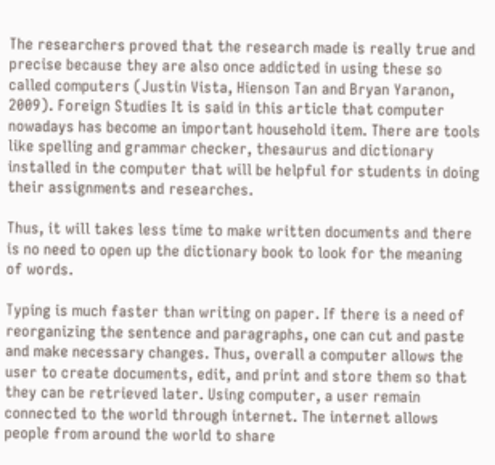The researchers proved that the research made is really true and precise because they are also once addicted in using these so called computers (Justin Vista, Hienson Tan and Bryan Yaranon, 2009). Foreign Studies It is said in this article that computer nowadays has become an important household item. There are tools like spelling and grammar checker, thesaurus and dictionary installed in the computer that will be helpful for students in doing their assignments and researches.

Thus, it will takes less time to make written documents and there is no need to open up the dictionary book to look for the meaning of words.

Typing is much faster than writing on paper. If there is a need of reorganizing the sentence and paragraphs, one can cut and paste and make necessary changes. Thus, overall a computer allows the user to create documents, edit, and print and store them so that they can be retrieved later. Using computer, a user remain connected to the world through internet. The internet allows people from around the world to share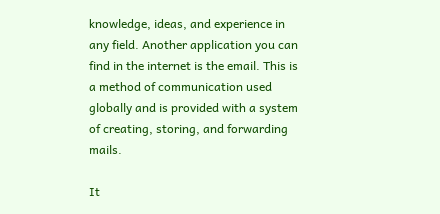knowledge, ideas, and experience in any field. Another application you can find in the internet is the email. This is a method of communication used globally and is provided with a system of creating, storing, and forwarding mails.

It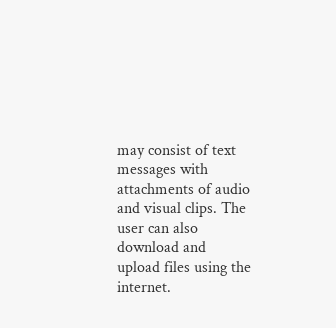may consist of text messages with attachments of audio and visual clips. The user can also download and upload files using the internet.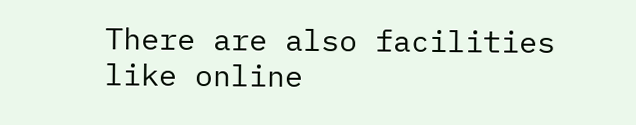There are also facilities like online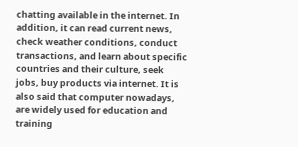chatting available in the internet. In addition, it can read current news, check weather conditions, conduct transactions, and learn about specific countries and their culture, seek jobs, buy products via internet. It is also said that computer nowadays, are widely used for education and training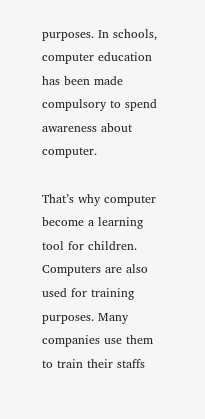purposes. In schools, computer education has been made compulsory to spend awareness about computer.

That’s why computer become a learning tool for children. Computers are also used for training purposes. Many companies use them to train their staffs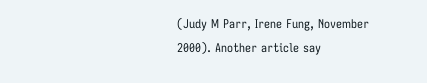(Judy M Parr, Irene Fung, November 2000). Another article say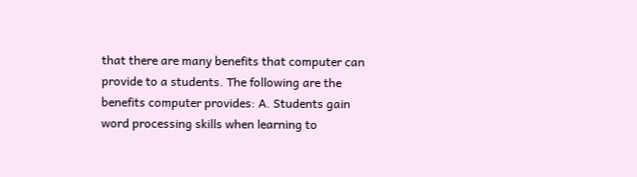that there are many benefits that computer can provide to a students. The following are the benefits computer provides: A. Students gain word processing skills when learning to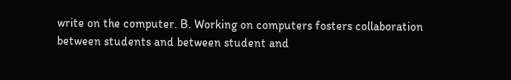write on the computer. B. Working on computers fosters collaboration between students and between student and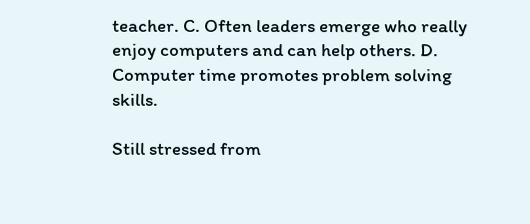teacher. C. Often leaders emerge who really enjoy computers and can help others. D. Computer time promotes problem solving skills.

Still stressed from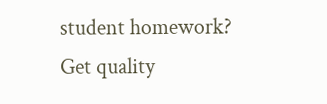student homework?
Get quality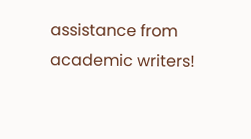assistance from academic writers!